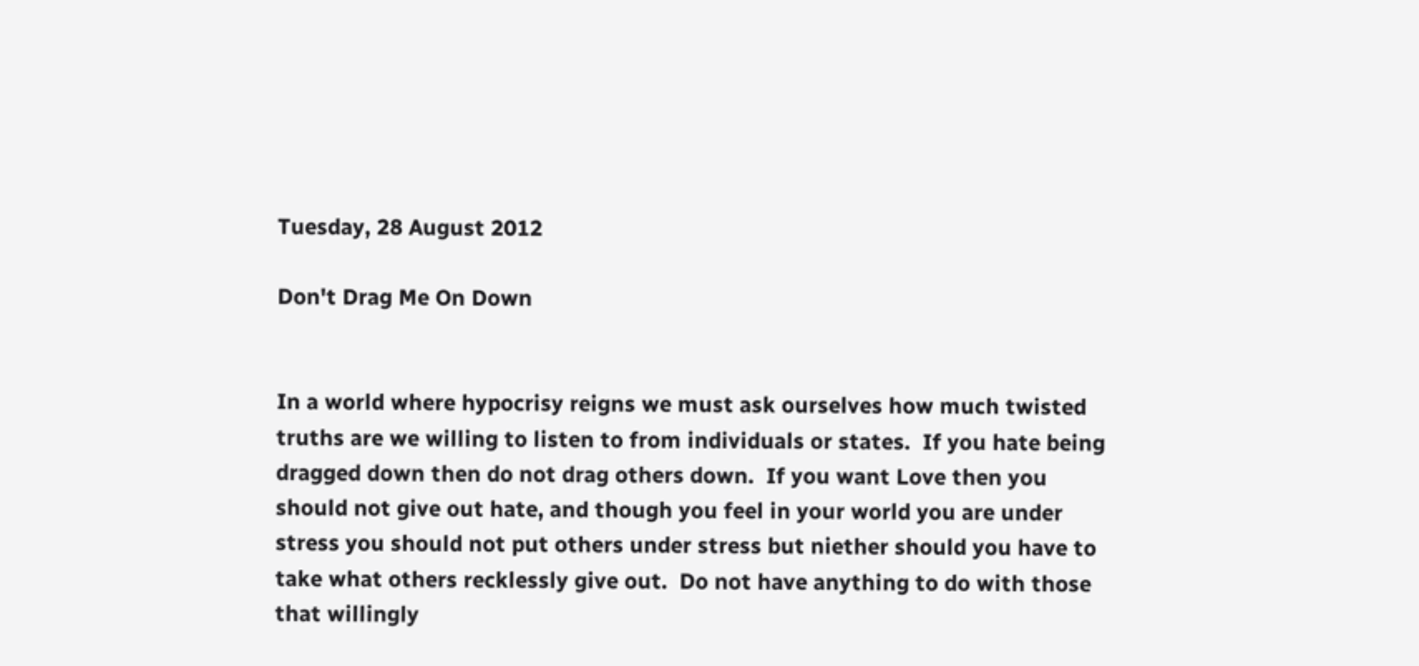Tuesday, 28 August 2012

Don't Drag Me On Down


In a world where hypocrisy reigns we must ask ourselves how much twisted truths are we willing to listen to from individuals or states.  If you hate being dragged down then do not drag others down.  If you want Love then you should not give out hate, and though you feel in your world you are under stress you should not put others under stress but niether should you have to take what others recklessly give out.  Do not have anything to do with those that willingly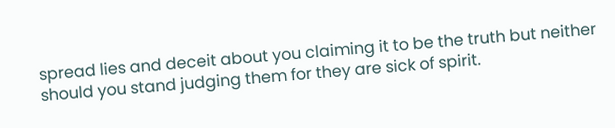spread lies and deceit about you claiming it to be the truth but neither should you stand judging them for they are sick of spirit.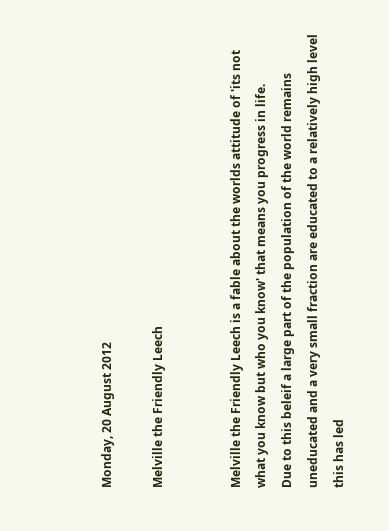Monday, 20 August 2012

Melville the Friendly Leech


Melville the Friendly Leech is a fable about the worlds attitude of 'its not what you know but who you know' that means you progress in life.
Due to this beleif a large part of the population of the world remains uneducated and a very small fraction are educated to a relatively high level this has led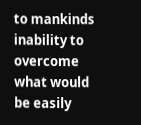to mankinds inability to overcome what would be easily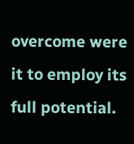overcome were it to employ its full potential.